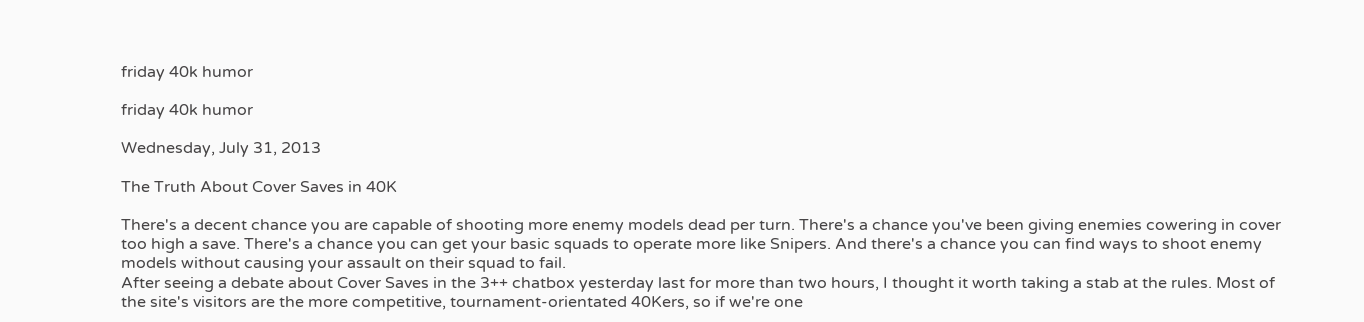friday 40k humor

friday 40k humor

Wednesday, July 31, 2013

The Truth About Cover Saves in 40K

There's a decent chance you are capable of shooting more enemy models dead per turn. There's a chance you've been giving enemies cowering in cover too high a save. There's a chance you can get your basic squads to operate more like Snipers. And there's a chance you can find ways to shoot enemy models without causing your assault on their squad to fail.
After seeing a debate about Cover Saves in the 3++ chatbox yesterday last for more than two hours, I thought it worth taking a stab at the rules. Most of the site's visitors are the more competitive, tournament-orientated 40Kers, so if we're one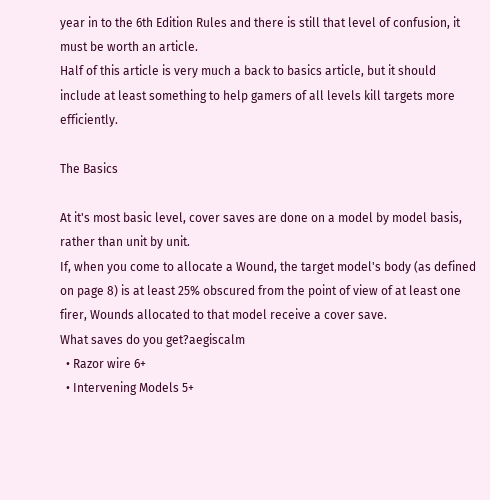year in to the 6th Edition Rules and there is still that level of confusion, it must be worth an article.
Half of this article is very much a back to basics article, but it should include at least something to help gamers of all levels kill targets more efficiently.

The Basics

At it's most basic level, cover saves are done on a model by model basis, rather than unit by unit.
If, when you come to allocate a Wound, the target model's body (as defined on page 8) is at least 25% obscured from the point of view of at least one firer, Wounds allocated to that model receive a cover save.
What saves do you get?aegiscalm
  • Razor wire 6+
  • Intervening Models 5+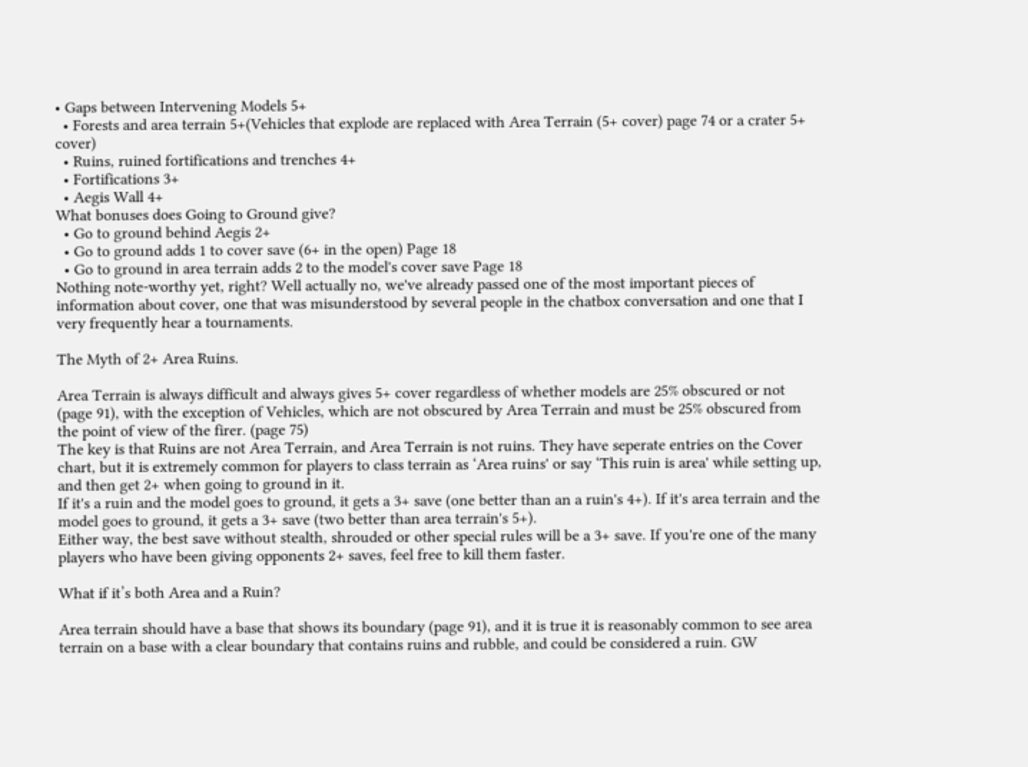• Gaps between Intervening Models 5+
  • Forests and area terrain 5+(Vehicles that explode are replaced with Area Terrain (5+ cover) page 74 or a crater 5+ cover)
  • Ruins, ruined fortifications and trenches 4+
  • Fortifications 3+
  • Aegis Wall 4+
What bonuses does Going to Ground give?
  • Go to ground behind Aegis 2+
  • Go to ground adds 1 to cover save (6+ in the open) Page 18
  • Go to ground in area terrain adds 2 to the model's cover save Page 18
Nothing note-worthy yet, right? Well actually no, we've already passed one of the most important pieces of information about cover, one that was misunderstood by several people in the chatbox conversation and one that I very frequently hear a tournaments.

The Myth of 2+ Area Ruins.

Area Terrain is always difficult and always gives 5+ cover regardless of whether models are 25% obscured or not (page 91), with the exception of Vehicles, which are not obscured by Area Terrain and must be 25% obscured from the point of view of the firer. (page 75)
The key is that Ruins are not Area Terrain, and Area Terrain is not ruins. They have seperate entries on the Cover chart, but it is extremely common for players to class terrain as ‘Area ruins' or say ‘This ruin is area' while setting up, and then get 2+ when going to ground in it.
If it's a ruin and the model goes to ground, it gets a 3+ save (one better than an a ruin's 4+). If it's area terrain and the model goes to ground, it gets a 3+ save (two better than area terrain's 5+).
Either way, the best save without stealth, shrouded or other special rules will be a 3+ save. If you're one of the many players who have been giving opponents 2+ saves, feel free to kill them faster.

What if it’s both Area and a Ruin?

Area terrain should have a base that shows its boundary (page 91), and it is true it is reasonably common to see area terrain on a base with a clear boundary that contains ruins and rubble, and could be considered a ruin. GW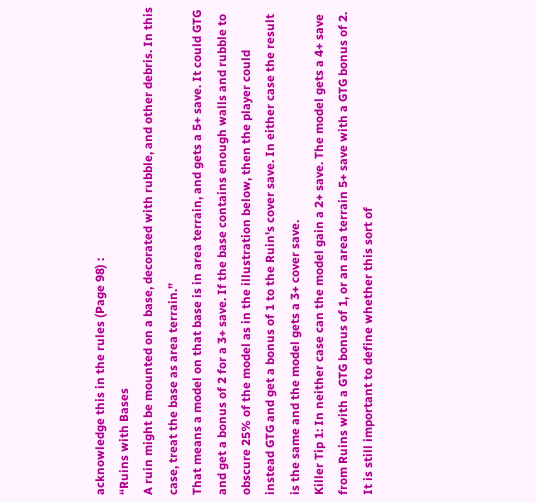acknowledge this in the rules (Page 98) :
“Ruins with Bases
A ruin might be mounted on a base, decorated with rubble, and other debris. In this case, treat the base as area terrain.”
That means a model on that base is in area terrain, and gets a 5+ save. It could GTG and get a bonus of 2 for a 3+ save. If the base contains enough walls and rubble to obscure 25% of the model as in the illustration below, then the player could instead GTG and get a bonus of 1 to the Ruin's cover save. In either case the result is the same and the model gets a 3+ cover save.
Killer Tip 1: In neither case can the model gain a 2+ save. The model gets a 4+ save from Ruins with a GTG bonus of 1, or an area terrain 5+ save with a GTG bonus of 2.
It is still important to define whether this sort of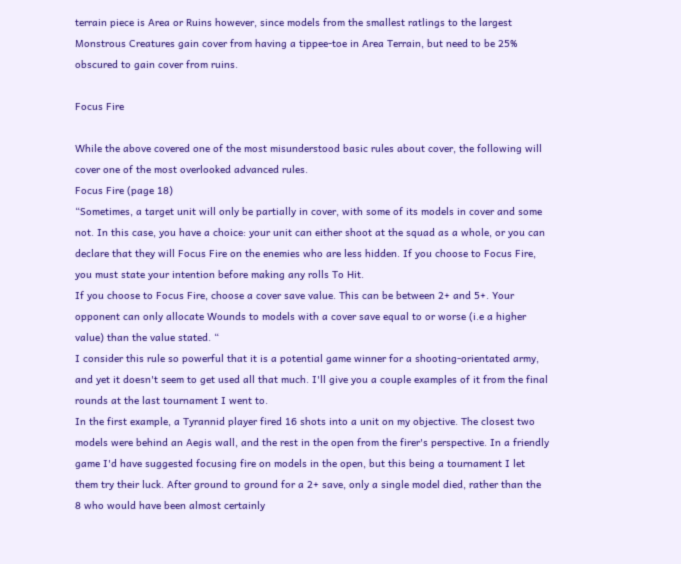terrain piece is Area or Ruins however, since models from the smallest ratlings to the largest Monstrous Creatures gain cover from having a tippee-toe in Area Terrain, but need to be 25% obscured to gain cover from ruins.

Focus Fire

While the above covered one of the most misunderstood basic rules about cover, the following will cover one of the most overlooked advanced rules.
Focus Fire (page 18)
“Sometimes, a target unit will only be partially in cover, with some of its models in cover and some not. In this case, you have a choice: your unit can either shoot at the squad as a whole, or you can declare that they will Focus Fire on the enemies who are less hidden. If you choose to Focus Fire, you must state your intention before making any rolls To Hit.
If you choose to Focus Fire, choose a cover save value. This can be between 2+ and 5+. Your opponent can only allocate Wounds to models with a cover save equal to or worse (i.e a higher value) than the value stated. “
I consider this rule so powerful that it is a potential game winner for a shooting-orientated army, and yet it doesn't seem to get used all that much. I'll give you a couple examples of it from the final rounds at the last tournament I went to.
In the first example, a Tyrannid player fired 16 shots into a unit on my objective. The closest two models were behind an Aegis wall, and the rest in the open from the firer's perspective. In a friendly game I'd have suggested focusing fire on models in the open, but this being a tournament I let them try their luck. After ground to ground for a 2+ save, only a single model died, rather than the 8 who would have been almost certainly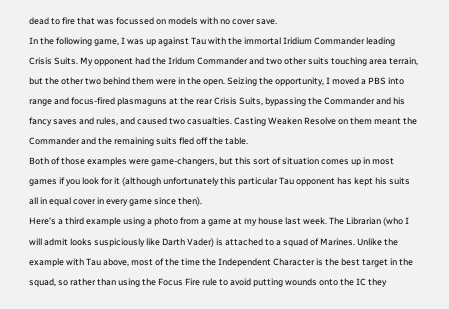dead to fire that was focussed on models with no cover save.
In the following game, I was up against Tau with the immortal Iridium Commander leading Crisis Suits. My opponent had the Iridum Commander and two other suits touching area terrain, but the other two behind them were in the open. Seizing the opportunity, I moved a PBS into range and focus-fired plasmaguns at the rear Crisis Suits, bypassing the Commander and his fancy saves and rules, and caused two casualties. Casting Weaken Resolve on them meant the Commander and the remaining suits fled off the table.
Both of those examples were game-changers, but this sort of situation comes up in most games if you look for it (although unfortunately this particular Tau opponent has kept his suits all in equal cover in every game since then).
Here's a third example using a photo from a game at my house last week. The Librarian (who I will admit looks suspiciously like Darth Vader) is attached to a squad of Marines. Unlike the example with Tau above, most of the time the Independent Character is the best target in the squad, so rather than using the Focus Fire rule to avoid putting wounds onto the IC they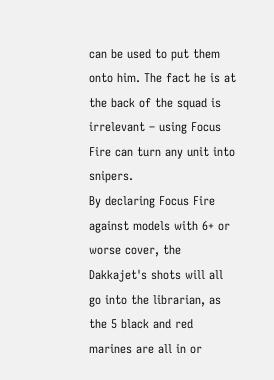can be used to put them onto him. The fact he is at the back of the squad is irrelevant – using Focus Fire can turn any unit into snipers.
By declaring Focus Fire against models with 6+ or worse cover, the Dakkajet's shots will all go into the librarian, as the 5 black and red marines are all in or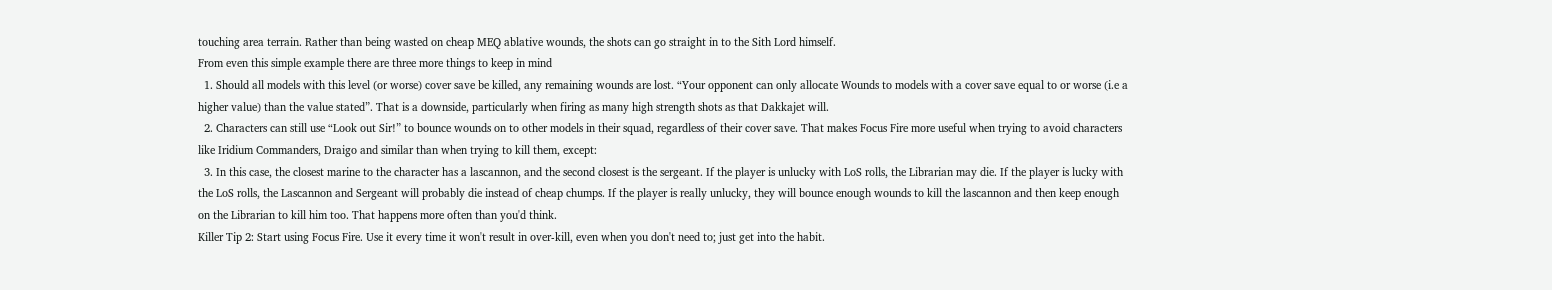touching area terrain. Rather than being wasted on cheap MEQ ablative wounds, the shots can go straight in to the Sith Lord himself.
From even this simple example there are three more things to keep in mind
  1. Should all models with this level (or worse) cover save be killed, any remaining wounds are lost. “Your opponent can only allocate Wounds to models with a cover save equal to or worse (i.e a higher value) than the value stated”. That is a downside, particularly when firing as many high strength shots as that Dakkajet will.
  2. Characters can still use “Look out Sir!” to bounce wounds on to other models in their squad, regardless of their cover save. That makes Focus Fire more useful when trying to avoid characters like Iridium Commanders, Draigo and similar than when trying to kill them, except:
  3. In this case, the closest marine to the character has a lascannon, and the second closest is the sergeant. If the player is unlucky with LoS rolls, the Librarian may die. If the player is lucky with the LoS rolls, the Lascannon and Sergeant will probably die instead of cheap chumps. If the player is really unlucky, they will bounce enough wounds to kill the lascannon and then keep enough on the Librarian to kill him too. That happens more often than you'd think.
Killer Tip 2: Start using Focus Fire. Use it every time it won't result in over-kill, even when you don't need to; just get into the habit.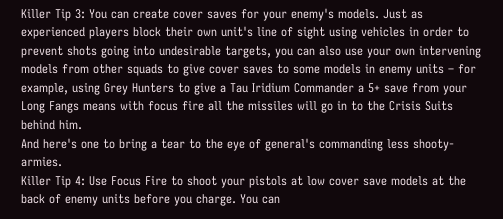Killer Tip 3: You can create cover saves for your enemy's models. Just as experienced players block their own unit's line of sight using vehicles in order to prevent shots going into undesirable targets, you can also use your own intervening models from other squads to give cover saves to some models in enemy units – for example, using Grey Hunters to give a Tau Iridium Commander a 5+ save from your Long Fangs means with focus fire all the missiles will go in to the Crisis Suits behind him.
And here's one to bring a tear to the eye of general's commanding less shooty-armies.
Killer Tip 4: Use Focus Fire to shoot your pistols at low cover save models at the back of enemy units before you charge. You can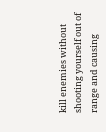kill enemies without shooting yourself out of range and causing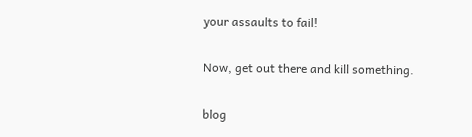your assaults to fail!

Now, get out there and kill something.

blog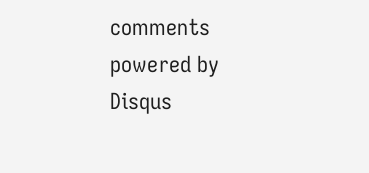comments powered by Disqus